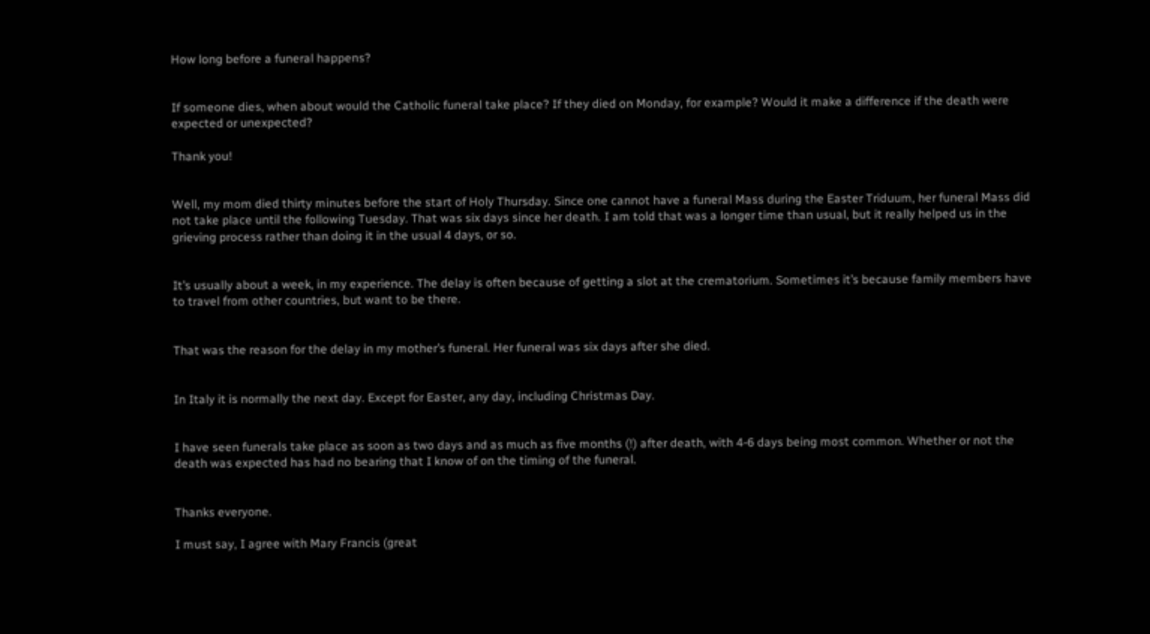How long before a funeral happens?


If someone dies, when about would the Catholic funeral take place? If they died on Monday, for example? Would it make a difference if the death were expected or unexpected?

Thank you!


Well, my mom died thirty minutes before the start of Holy Thursday. Since one cannot have a funeral Mass during the Easter Triduum, her funeral Mass did not take place until the following Tuesday. That was six days since her death. I am told that was a longer time than usual, but it really helped us in the grieving process rather than doing it in the usual 4 days, or so.


It’s usually about a week, in my experience. The delay is often because of getting a slot at the crematorium. Sometimes it’s because family members have to travel from other countries, but want to be there.


That was the reason for the delay in my mother’s funeral. Her funeral was six days after she died.


In Italy it is normally the next day. Except for Easter, any day, including Christmas Day.


I have seen funerals take place as soon as two days and as much as five months (!) after death, with 4-6 days being most common. Whether or not the death was expected has had no bearing that I know of on the timing of the funeral.


Thanks everyone.

I must say, I agree with Mary Francis (great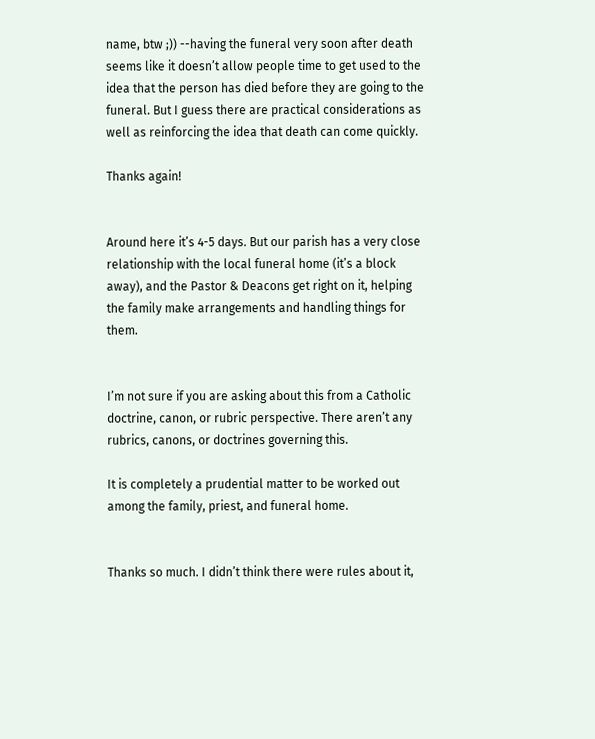name, btw ;)) --having the funeral very soon after death seems like it doesn’t allow people time to get used to the idea that the person has died before they are going to the funeral. But I guess there are practical considerations as well as reinforcing the idea that death can come quickly.

Thanks again!


Around here it’s 4-5 days. But our parish has a very close relationship with the local funeral home (it’s a block away), and the Pastor & Deacons get right on it, helping the family make arrangements and handling things for them.


I’m not sure if you are asking about this from a Catholic doctrine, canon, or rubric perspective. There aren’t any rubrics, canons, or doctrines governing this.

It is completely a prudential matter to be worked out among the family, priest, and funeral home.


Thanks so much. I didn’t think there were rules about it,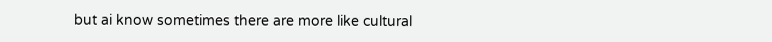but ai know sometimes there are more like cultural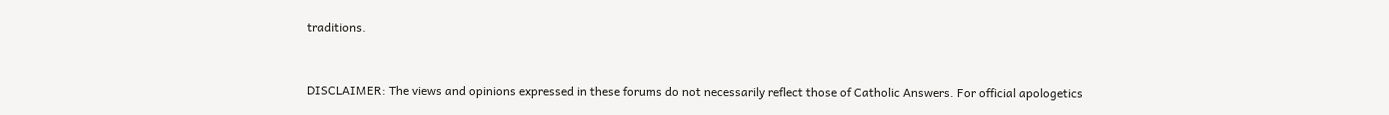traditions.


DISCLAIMER: The views and opinions expressed in these forums do not necessarily reflect those of Catholic Answers. For official apologetics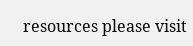resources please visit